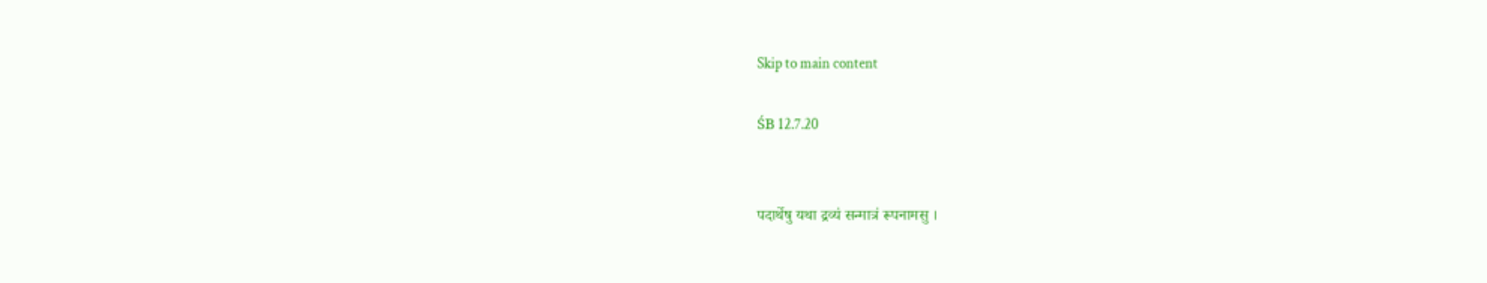Skip to main content

ŚB 12.7.20


पदार्थेषु यथा द्रव्यं सन्मात्रं रूपनामसु ।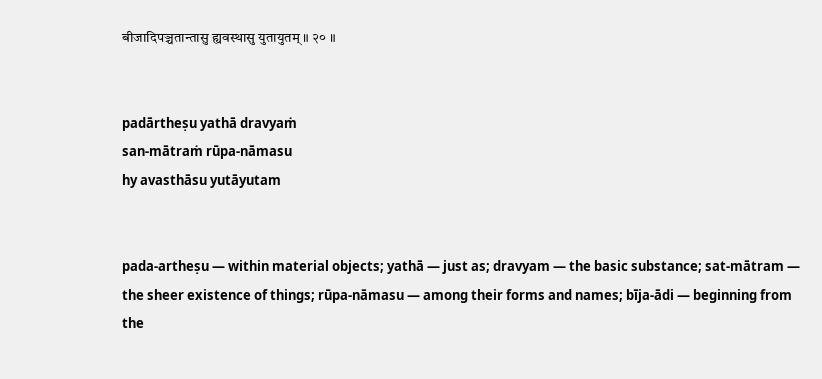बीजादिपञ्चतान्तासु ह्यवस्थासु युतायुतम् ॥ २० ॥


padārtheṣu yathā dravyaṁ
san-mātraṁ rūpa-nāmasu
hy avasthāsu yutāyutam


pada-artheṣu — within material objects; yathā — just as; dravyam — the basic substance; sat-mātram — the sheer existence of things; rūpa-nāmasu — among their forms and names; bīja-ādi — beginning from the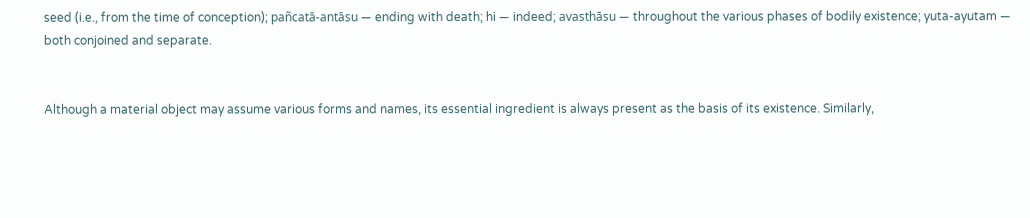seed (i.e., from the time of conception); pañcatā-antāsu — ending with death; hi — indeed; avasthāsu — throughout the various phases of bodily existence; yuta-ayutam — both conjoined and separate.


Although a material object may assume various forms and names, its essential ingredient is always present as the basis of its existence. Similarly,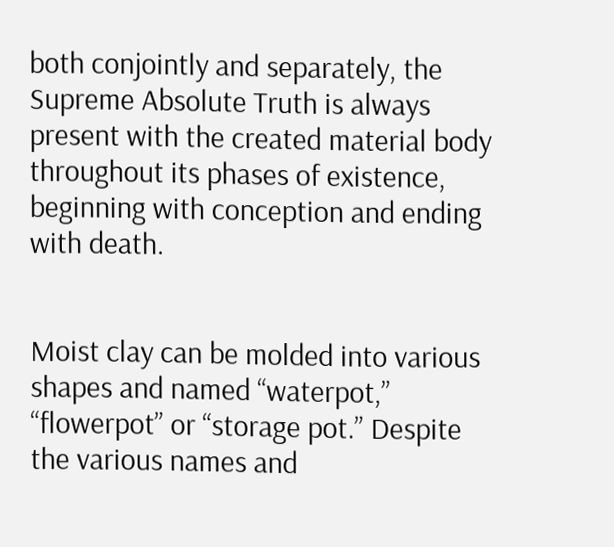both conjointly and separately, the Supreme Absolute Truth is always present with the created material body throughout its phases of existence, beginning with conception and ending with death.


Moist clay can be molded into various shapes and named “waterpot,” “flowerpot” or “storage pot.” Despite the various names and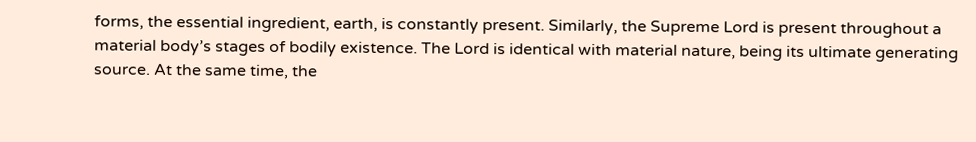forms, the essential ingredient, earth, is constantly present. Similarly, the Supreme Lord is present throughout a material body’s stages of bodily existence. The Lord is identical with material nature, being its ultimate generating source. At the same time, the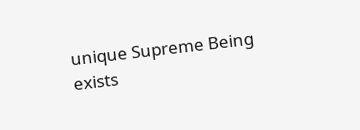unique Supreme Being exists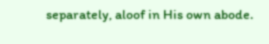separately, aloof in His own abode.